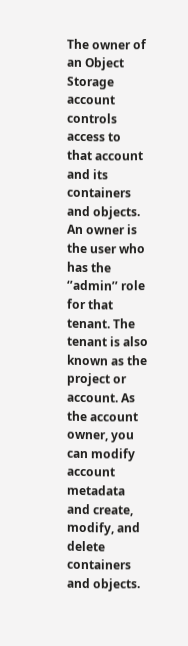The owner of an Object Storage account controls access to that account and its containers and objects. An owner is the user who has the ‘’admin’’ role for that tenant. The tenant is also known as the project or account. As the account owner, you can modify account metadata and create, modify, and delete containers and objects.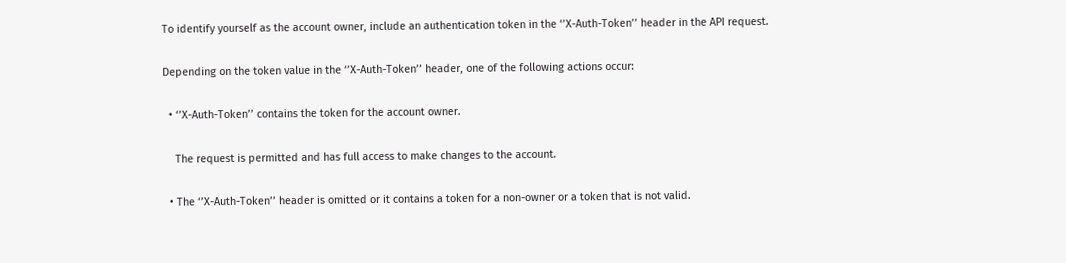To identify yourself as the account owner, include an authentication token in the ‘’X-Auth-Token’’ header in the API request.

Depending on the token value in the ‘’X-Auth-Token’’ header, one of the following actions occur:

  • ‘’X-Auth-Token’’ contains the token for the account owner.

    The request is permitted and has full access to make changes to the account.

  • The ‘’X-Auth-Token’’ header is omitted or it contains a token for a non-owner or a token that is not valid.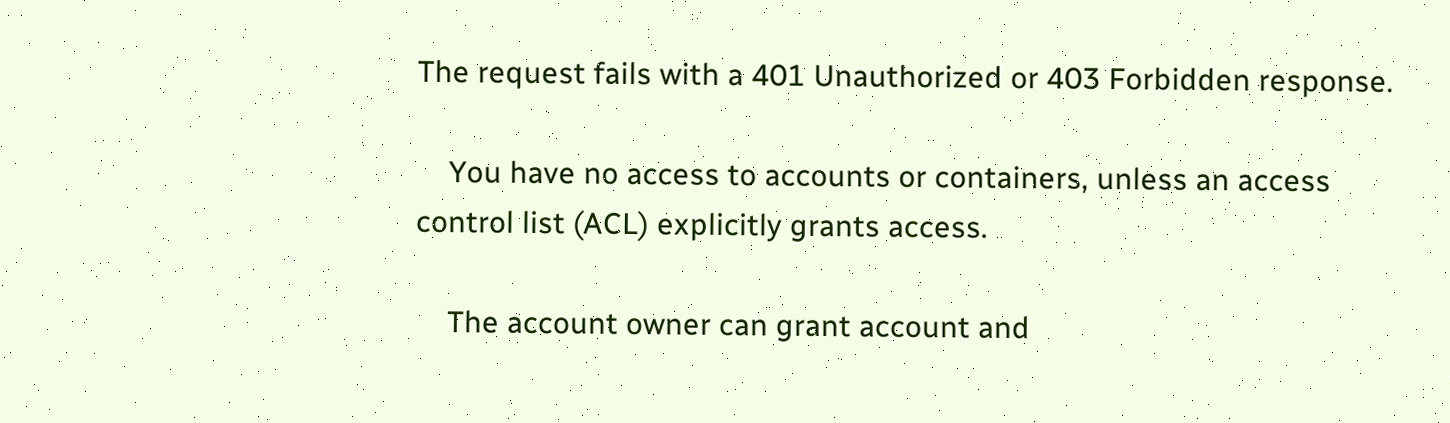The request fails with a 401 Unauthorized or 403 Forbidden response.

    You have no access to accounts or containers, unless an access control list (ACL) explicitly grants access.

    The account owner can grant account and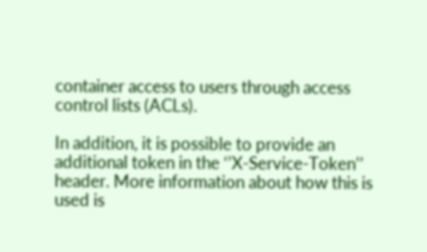container access to users through access control lists (ACLs).

In addition, it is possible to provide an additional token in the ‘’X-Service-Token’’ header. More information about how this is used is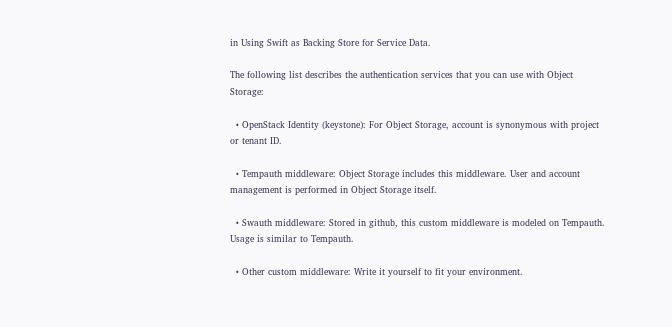in Using Swift as Backing Store for Service Data.

The following list describes the authentication services that you can use with Object Storage:

  • OpenStack Identity (keystone): For Object Storage, account is synonymous with project or tenant ID.

  • Tempauth middleware: Object Storage includes this middleware. User and account management is performed in Object Storage itself.

  • Swauth middleware: Stored in github, this custom middleware is modeled on Tempauth. Usage is similar to Tempauth.

  • Other custom middleware: Write it yourself to fit your environment.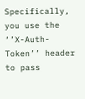Specifically, you use the ‘’X-Auth-Token’’ header to pass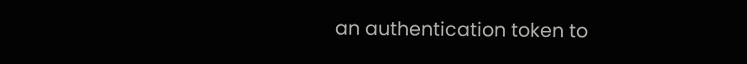an authentication token to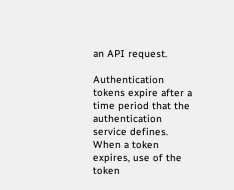an API request.

Authentication tokens expire after a time period that the authentication service defines. When a token expires, use of the token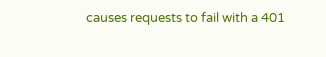causes requests to fail with a 401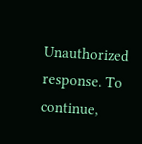Unauthorized response. To continue,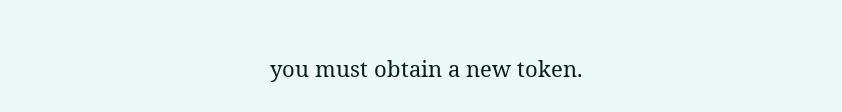you must obtain a new token.